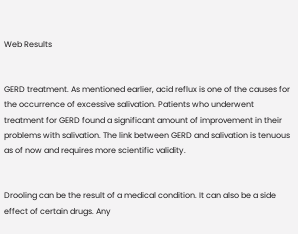Web Results


GERD treatment. As mentioned earlier, acid reflux is one of the causes for the occurrence of excessive salivation. Patients who underwent treatment for GERD found a significant amount of improvement in their problems with salivation. The link between GERD and salivation is tenuous as of now and requires more scientific validity.


Drooling can be the result of a medical condition. It can also be a side effect of certain drugs. Any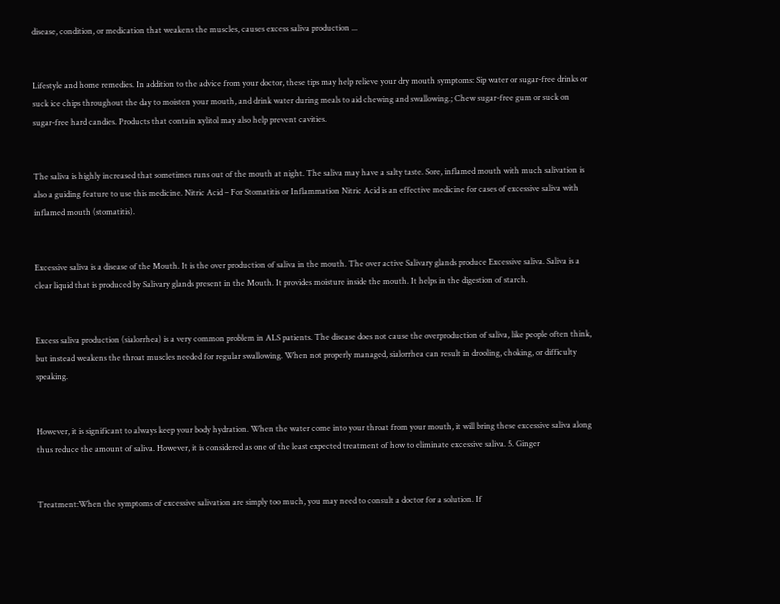disease, condition, or medication that weakens the muscles, causes excess saliva production ...


Lifestyle and home remedies. In addition to the advice from your doctor, these tips may help relieve your dry mouth symptoms: Sip water or sugar-free drinks or suck ice chips throughout the day to moisten your mouth, and drink water during meals to aid chewing and swallowing.; Chew sugar-free gum or suck on sugar-free hard candies. Products that contain xylitol may also help prevent cavities.


The saliva is highly increased that sometimes runs out of the mouth at night. The saliva may have a salty taste. Sore, inflamed mouth with much salivation is also a guiding feature to use this medicine. Nitric Acid – For Stomatitis or Inflammation Nitric Acid is an effective medicine for cases of excessive saliva with inflamed mouth (stomatitis).


Excessive saliva is a disease of the Mouth. It is the over production of saliva in the mouth. The over active Salivary glands produce Excessive saliva. Saliva is a clear liquid that is produced by Salivary glands present in the Mouth. It provides moisture inside the mouth. It helps in the digestion of starch.


Excess saliva production (sialorrhea) is a very common problem in ALS patients. The disease does not cause the overproduction of saliva, like people often think, but instead weakens the throat muscles needed for regular swallowing. When not properly managed, sialorrhea can result in drooling, choking, or difficulty speaking.


However, it is significant to always keep your body hydration. When the water come into your throat from your mouth, it will bring these excessive saliva along thus reduce the amount of saliva. However, it is considered as one of the least expected treatment of how to eliminate excessive saliva. 5. Ginger


Treatment:When the symptoms of excessive salivation are simply too much, you may need to consult a doctor for a solution. If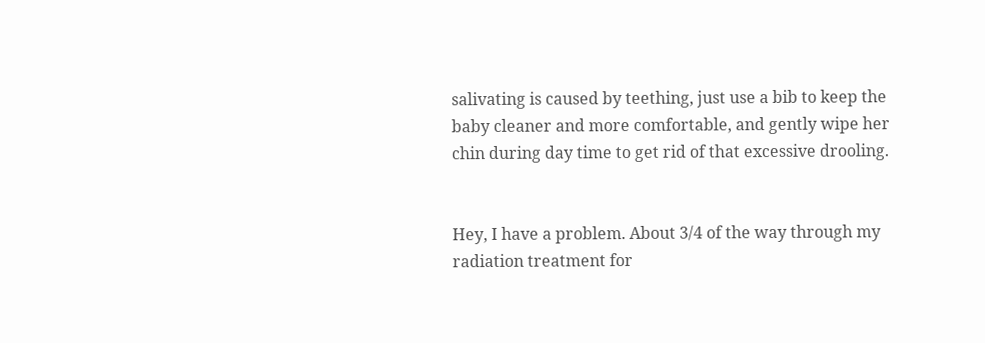salivating is caused by teething, just use a bib to keep the baby cleaner and more comfortable, and gently wipe her chin during day time to get rid of that excessive drooling.


Hey, I have a problem. About 3/4 of the way through my radiation treatment for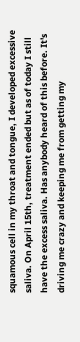squamous cell in my throat and tongue, I developed excessive saliva. On April 15th, treatment ended but as of today I still have the excess saliva. Has anybody heard of this before. It's driving me crazy and keeping me from getting my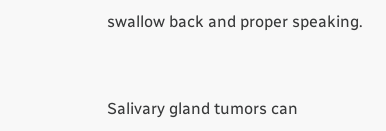swallow back and proper speaking.


Salivary gland tumors can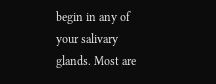begin in any of your salivary glands. Most are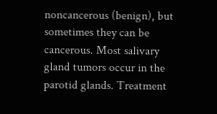noncancerous (benign), but sometimes they can be cancerous. Most salivary gland tumors occur in the parotid glands. Treatment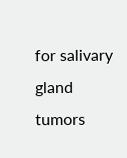for salivary gland tumors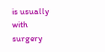is usually with surgery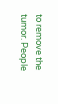to remove the tumor. People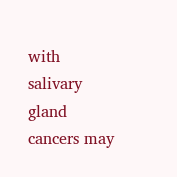with salivary gland cancers may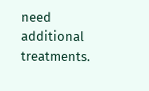need additional treatments.